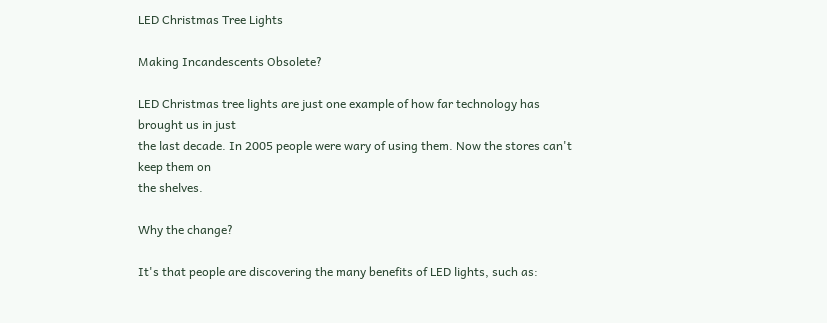LED Christmas Tree Lights

Making Incandescents Obsolete?

LED Christmas tree lights are just one example of how far technology has brought us in just
the last decade. In 2005 people were wary of using them. Now the stores can't keep them on
the shelves.

Why the change?

It's that people are discovering the many benefits of LED lights, such as: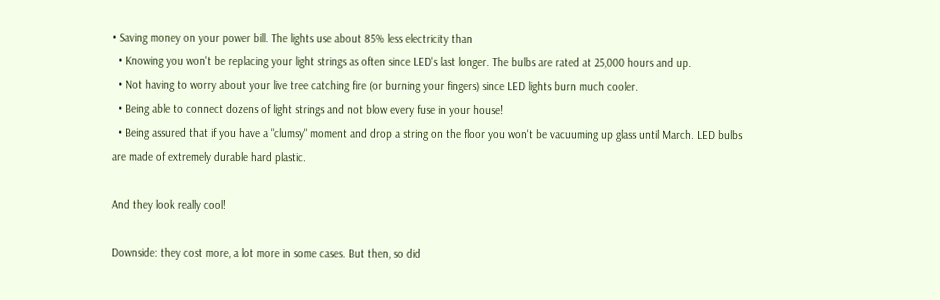• Saving money on your power bill. The lights use about 85% less electricity than
  • Knowing you won't be replacing your light strings as often since LED's last longer. The bulbs are rated at 25,000 hours and up.
  • Not having to worry about your live tree catching fire (or burning your fingers) since LED lights burn much cooler.
  • Being able to connect dozens of light strings and not blow every fuse in your house!
  • Being assured that if you have a "clumsy" moment and drop a string on the floor you won't be vacuuming up glass until March. LED bulbs are made of extremely durable hard plastic.

And they look really cool!

Downside: they cost more, a lot more in some cases. But then, so did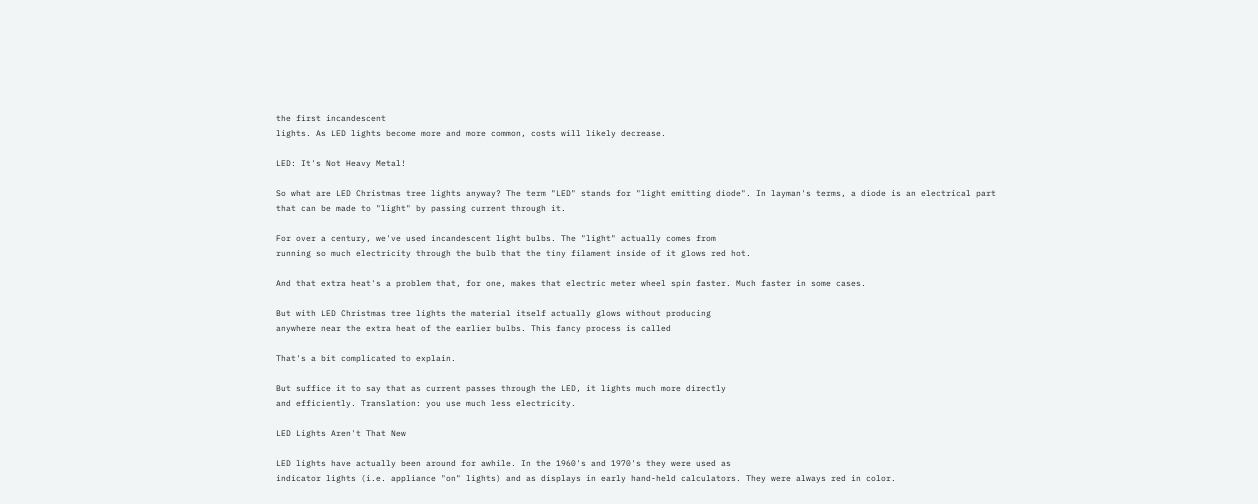the first incandescent
lights. As LED lights become more and more common, costs will likely decrease.

LED: It's Not Heavy Metal!

So what are LED Christmas tree lights anyway? The term "LED" stands for "light emitting diode". In layman's terms, a diode is an electrical part that can be made to "light" by passing current through it.

For over a century, we've used incandescent light bulbs. The "light" actually comes from
running so much electricity through the bulb that the tiny filament inside of it glows red hot.

And that extra heat's a problem that, for one, makes that electric meter wheel spin faster. Much faster in some cases.

But with LED Christmas tree lights the material itself actually glows without producing
anywhere near the extra heat of the earlier bulbs. This fancy process is called

That's a bit complicated to explain.

But suffice it to say that as current passes through the LED, it lights much more directly
and efficiently. Translation: you use much less electricity.

LED Lights Aren't That New

LED lights have actually been around for awhile. In the 1960's and 1970's they were used as
indicator lights (i.e. appliance "on" lights) and as displays in early hand-held calculators. They were always red in color.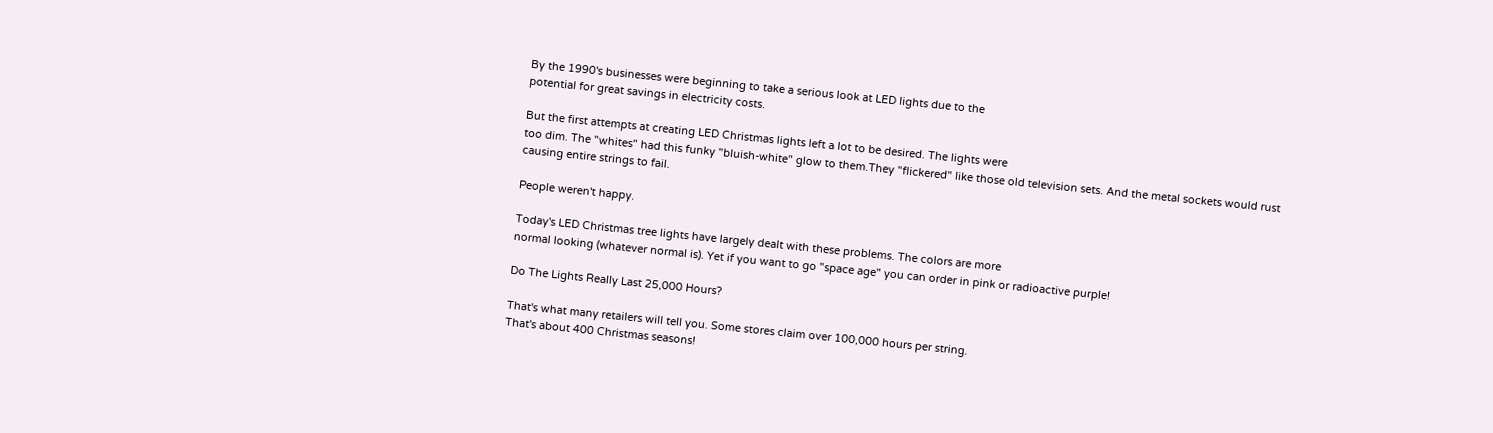By the 1990's businesses were beginning to take a serious look at LED lights due to the
potential for great savings in electricity costs.

But the first attempts at creating LED Christmas lights left a lot to be desired. The lights were
too dim. The "whites" had this funky "bluish-white" glow to them.They "flickered" like those old television sets. And the metal sockets would rust causing entire strings to fail.

People weren't happy.

Today's LED Christmas tree lights have largely dealt with these problems. The colors are more
normal looking (whatever normal is). Yet if you want to go "space age" you can order in pink or radioactive purple!

Do The Lights Really Last 25,000 Hours?

That's what many retailers will tell you. Some stores claim over 100,000 hours per string.
That's about 400 Christmas seasons!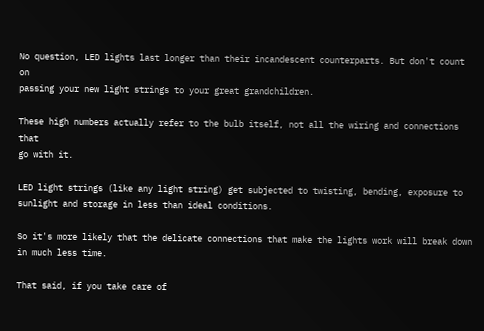No question, LED lights last longer than their incandescent counterparts. But don't count on
passing your new light strings to your great grandchildren.

These high numbers actually refer to the bulb itself, not all the wiring and connections that
go with it.

LED light strings (like any light string) get subjected to twisting, bending, exposure to sunlight and storage in less than ideal conditions.

So it's more likely that the delicate connections that make the lights work will break down in much less time.

That said, if you take care of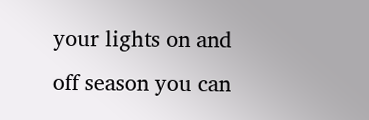your lights on and off season you can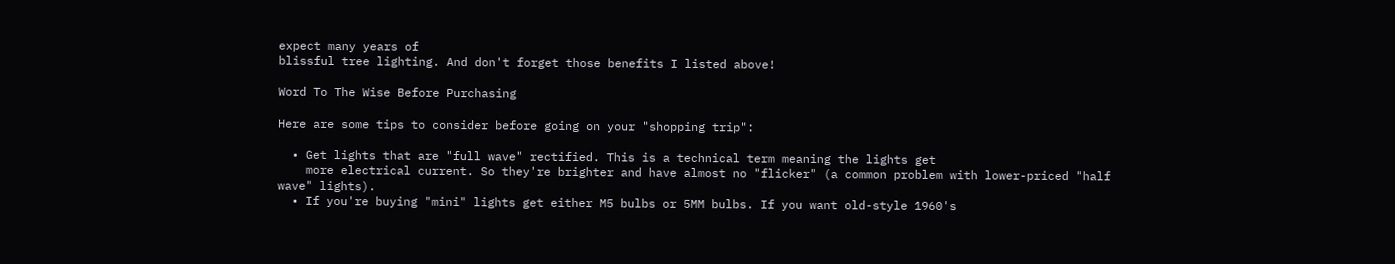expect many years of
blissful tree lighting. And don't forget those benefits I listed above!

Word To The Wise Before Purchasing

Here are some tips to consider before going on your "shopping trip":

  • Get lights that are "full wave" rectified. This is a technical term meaning the lights get
    more electrical current. So they're brighter and have almost no "flicker" (a common problem with lower-priced "half wave" lights).
  • If you're buying "mini" lights get either M5 bulbs or 5MM bulbs. If you want old-style 1960's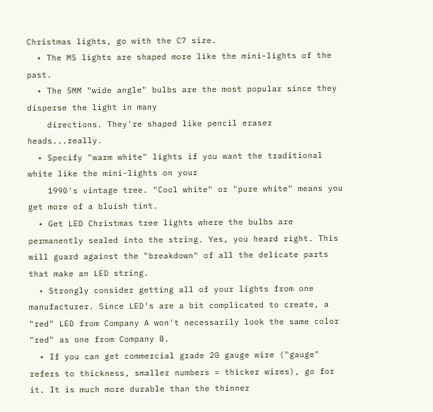Christmas lights, go with the C7 size.
  • The M5 lights are shaped more like the mini-lights of the past.
  • The 5MM "wide angle" bulbs are the most popular since they disperse the light in many
    directions. They're shaped like pencil eraser heads...really.
  • Specify "warm white" lights if you want the traditional white like the mini-lights on your
    1990's vintage tree. "Cool white" or "pure white" means you get more of a bluish tint.
  • Get LED Christmas tree lights where the bulbs are permanently sealed into the string. Yes, you heard right. This will guard against the "breakdown" of all the delicate parts that make an LED string.
  • Strongly consider getting all of your lights from one manufacturer. Since LED's are a bit complicated to create, a "red" LED from Company A won't necessarily look the same color "red" as one from Company B.
  • If you can get commercial grade 20 gauge wire ("gauge" refers to thickness, smaller numbers = thicker wires), go for it. It is much more durable than the thinner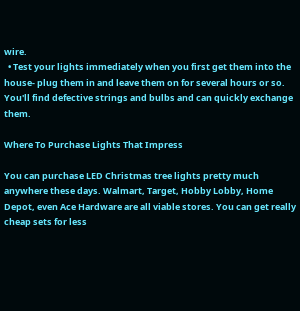wire.
  • Test your lights immediately when you first get them into the house- plug them in and leave them on for several hours or so. You'll find defective strings and bulbs and can quickly exchange them.

Where To Purchase Lights That Impress

You can purchase LED Christmas tree lights pretty much anywhere these days. Walmart, Target, Hobby Lobby, Home Depot, even Ace Hardware are all viable stores. You can get really cheap sets for less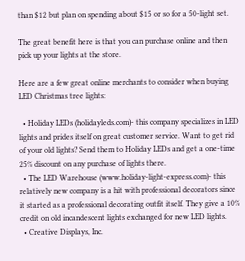than $12 but plan on spending about $15 or so for a 50-light set.

The great benefit here is that you can purchase online and then pick up your lights at the store.

Here are a few great online merchants to consider when buying LED Christmas tree lights:

  • Holiday LEDs (holidayleds.com)- this company specializes in LED lights and prides itself on great customer service. Want to get rid of your old lights? Send them to Holiday LEDs and get a one-time 25% discount on any purchase of lights there.
  • The LED Warehouse (www.holiday-light-express.com)- this relatively new company is a hit with professional decorators since it started as a professional decorating outfit itself. They give a 10% credit on old incandescent lights exchanged for new LED lights.
  • Creative Displays, Inc.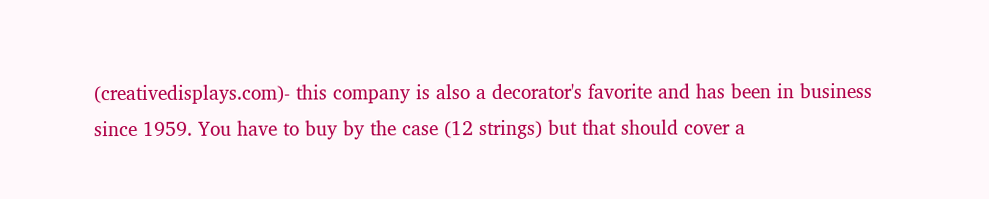(creativedisplays.com)- this company is also a decorator's favorite and has been in business since 1959. You have to buy by the case (12 strings) but that should cover a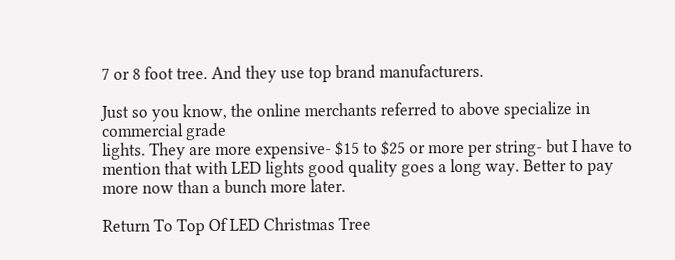7 or 8 foot tree. And they use top brand manufacturers.

Just so you know, the online merchants referred to above specialize in commercial grade
lights. They are more expensive- $15 to $25 or more per string- but I have to mention that with LED lights good quality goes a long way. Better to pay more now than a bunch more later.

Return To Top Of LED Christmas Tree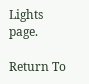Lights page.

Return To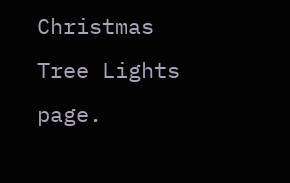Christmas Tree Lights page.